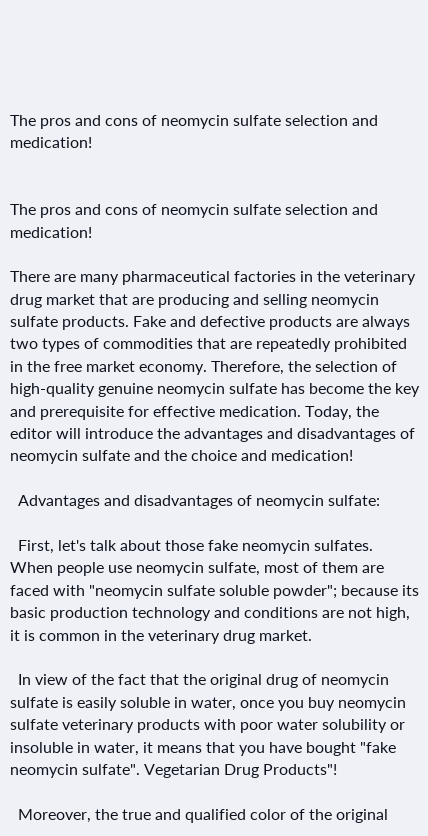The pros and cons of neomycin sulfate selection and medication!


The pros and cons of neomycin sulfate selection and medication!

There are many pharmaceutical factories in the veterinary drug market that are producing and selling neomycin sulfate products. Fake and defective products are always two types of commodities that are repeatedly prohibited in the free market economy. Therefore, the selection of high-quality genuine neomycin sulfate has become the key and prerequisite for effective medication. Today, the editor will introduce the advantages and disadvantages of neomycin sulfate and the choice and medication!

  Advantages and disadvantages of neomycin sulfate:

  First, let's talk about those fake neomycin sulfates. When people use neomycin sulfate, most of them are faced with "neomycin sulfate soluble powder"; because its basic production technology and conditions are not high, it is common in the veterinary drug market.

  In view of the fact that the original drug of neomycin sulfate is easily soluble in water, once you buy neomycin sulfate veterinary products with poor water solubility or insoluble in water, it means that you have bought "fake neomycin sulfate". Vegetarian Drug Products"!

  Moreover, the true and qualified color of the original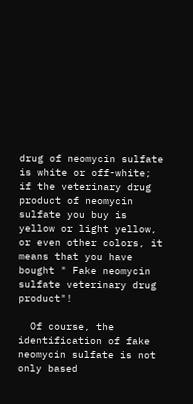drug of neomycin sulfate is white or off-white; if the veterinary drug product of neomycin sulfate you buy is yellow or light yellow, or even other colors, it means that you have bought " Fake neomycin sulfate veterinary drug product"!

  Of course, the identification of fake neomycin sulfate is not only based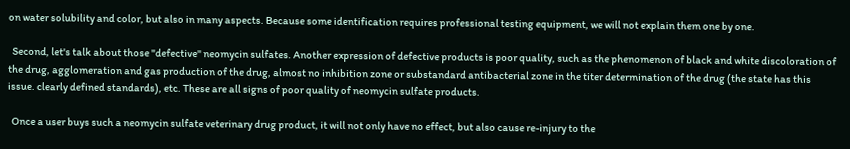on water solubility and color, but also in many aspects. Because some identification requires professional testing equipment, we will not explain them one by one.

  Second, let's talk about those "defective" neomycin sulfates. Another expression of defective products is poor quality, such as the phenomenon of black and white discoloration of the drug, agglomeration and gas production of the drug, almost no inhibition zone or substandard antibacterial zone in the titer determination of the drug (the state has this issue. clearly defined standards), etc. These are all signs of poor quality of neomycin sulfate products.

  Once a user buys such a neomycin sulfate veterinary drug product, it will not only have no effect, but also cause re-injury to the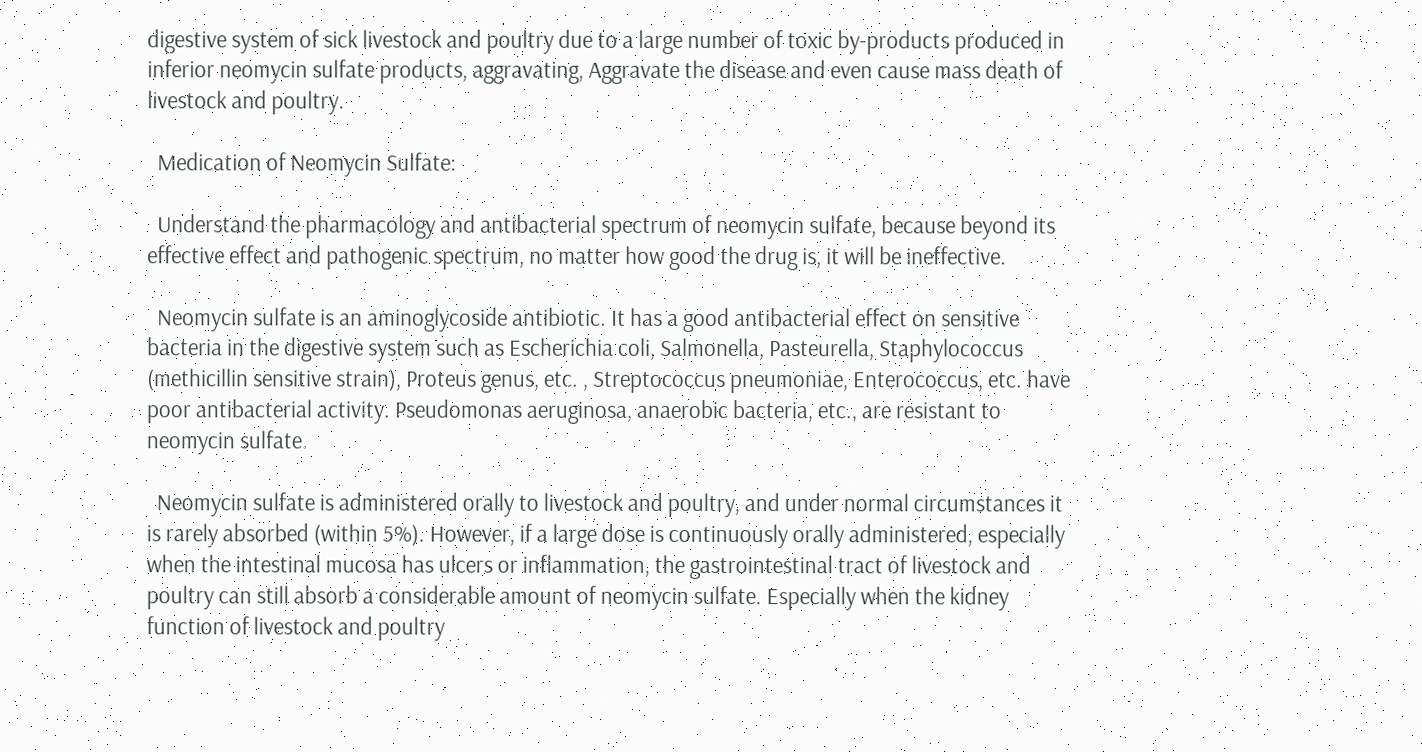digestive system of sick livestock and poultry due to a large number of toxic by-products produced in inferior neomycin sulfate products, aggravating, Aggravate the disease and even cause mass death of livestock and poultry.

  Medication of Neomycin Sulfate:

  Understand the pharmacology and antibacterial spectrum of neomycin sulfate, because beyond its effective effect and pathogenic spectrum, no matter how good the drug is, it will be ineffective.

  Neomycin sulfate is an aminoglycoside antibiotic. It has a good antibacterial effect on sensitive bacteria in the digestive system such as Escherichia coli, Salmonella, Pasteurella, Staphylococcus (methicillin sensitive strain), Proteus genus, etc. , Streptococcus pneumoniae, Enterococcus, etc. have poor antibacterial activity. Pseudomonas aeruginosa, anaerobic bacteria, etc., are resistant to neomycin sulfate.

  Neomycin sulfate is administered orally to livestock and poultry, and under normal circumstances it is rarely absorbed (within 5%). However, if a large dose is continuously orally administered, especially when the intestinal mucosa has ulcers or inflammation, the gastrointestinal tract of livestock and poultry can still absorb a considerable amount of neomycin sulfate. Especially when the kidney function of livestock and poultry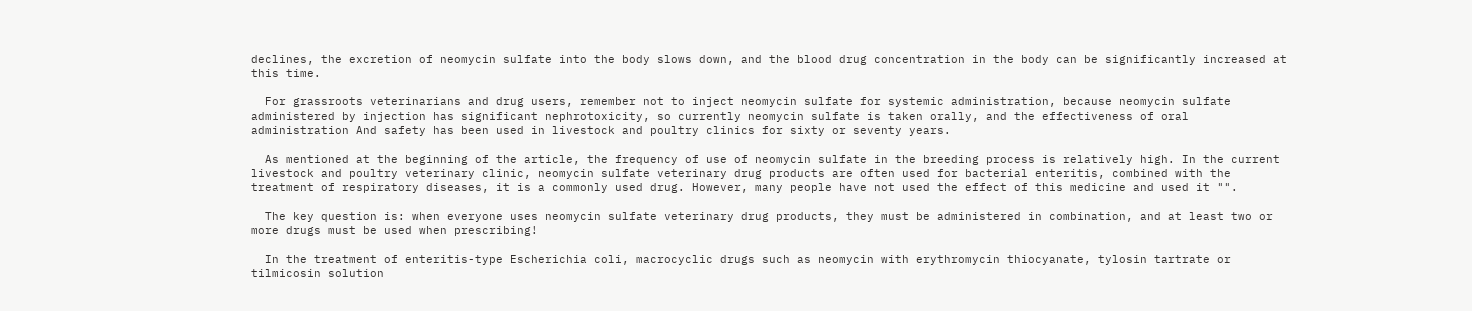declines, the excretion of neomycin sulfate into the body slows down, and the blood drug concentration in the body can be significantly increased at this time.

  For grassroots veterinarians and drug users, remember not to inject neomycin sulfate for systemic administration, because neomycin sulfate administered by injection has significant nephrotoxicity, so currently neomycin sulfate is taken orally, and the effectiveness of oral administration And safety has been used in livestock and poultry clinics for sixty or seventy years.

  As mentioned at the beginning of the article, the frequency of use of neomycin sulfate in the breeding process is relatively high. In the current livestock and poultry veterinary clinic, neomycin sulfate veterinary drug products are often used for bacterial enteritis, combined with the treatment of respiratory diseases, it is a commonly used drug. However, many people have not used the effect of this medicine and used it "".

  The key question is: when everyone uses neomycin sulfate veterinary drug products, they must be administered in combination, and at least two or more drugs must be used when prescribing!

  In the treatment of enteritis-type Escherichia coli, macrocyclic drugs such as neomycin with erythromycin thiocyanate, tylosin tartrate or tilmicosin solution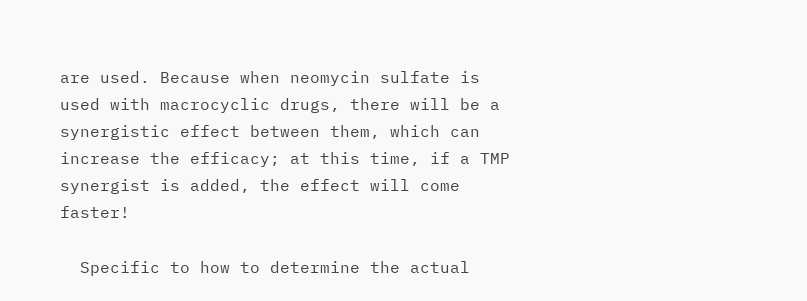are used. Because when neomycin sulfate is used with macrocyclic drugs, there will be a synergistic effect between them, which can increase the efficacy; at this time, if a TMP synergist is added, the effect will come faster!

  Specific to how to determine the actual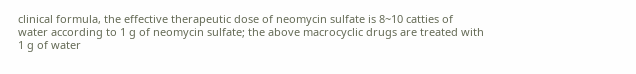clinical formula, the effective therapeutic dose of neomycin sulfate is 8~10 catties of water according to 1 g of neomycin sulfate; the above macrocyclic drugs are treated with 1 g of water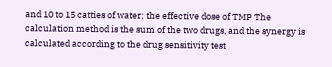and 10 to 15 catties of water; the effective dose of TMP The calculation method is the sum of the two drugs, and the synergy is calculated according to the drug sensitivity test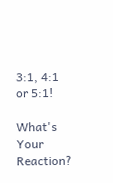3:1, 4:1 or 5:1!

What's Your Reaction?